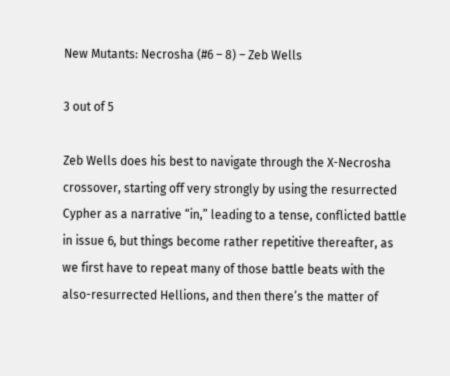New Mutants: Necrosha (#6 – 8) – Zeb Wells

3 out of 5

Zeb Wells does his best to navigate through the X-Necrosha crossover, starting off very strongly by using the resurrected Cypher as a narrative “in,” leading to a tense, conflicted battle in issue 6, but things become rather repetitive thereafter, as we first have to repeat many of those battle beats with the also-resurrected Hellions, and then there’s the matter of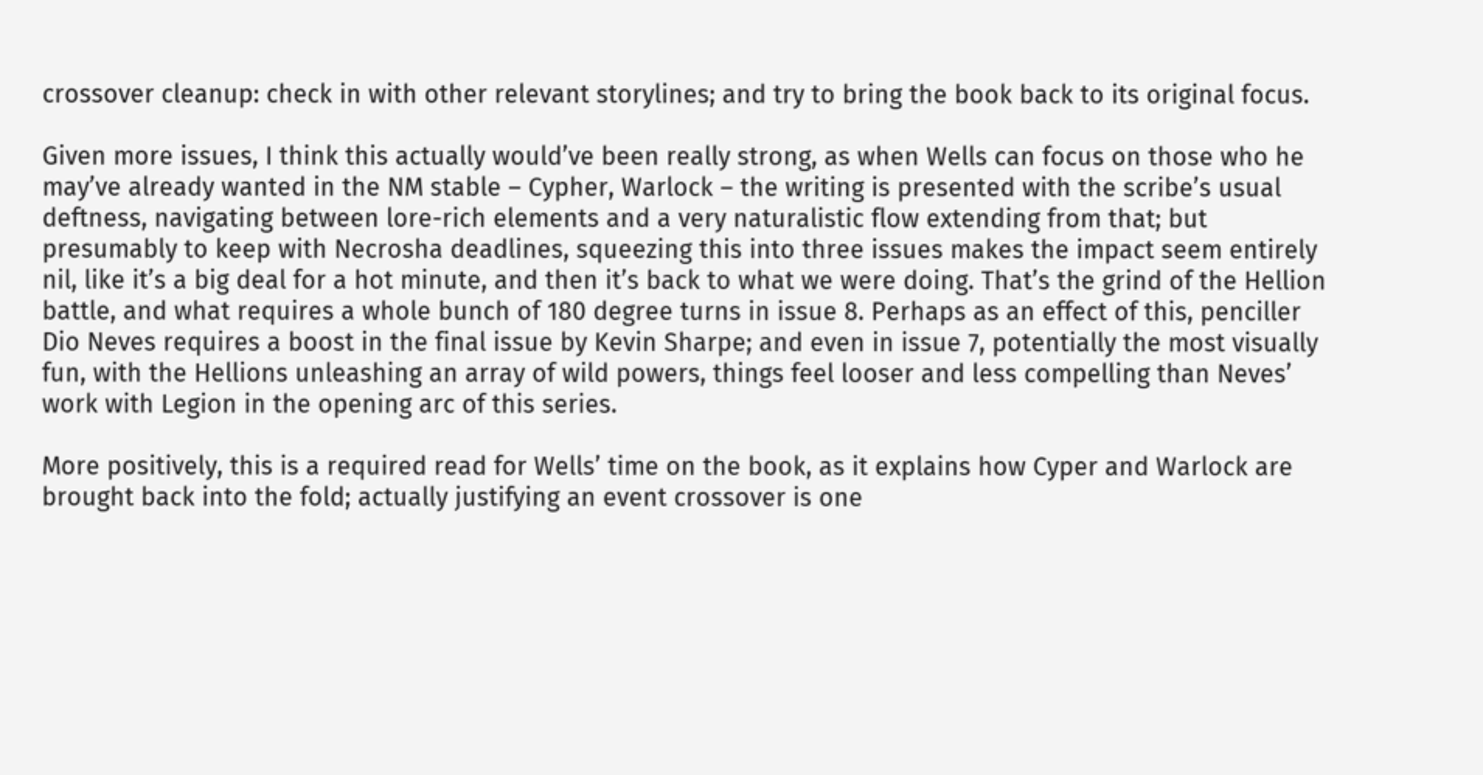crossover cleanup: check in with other relevant storylines; and try to bring the book back to its original focus.

Given more issues, I think this actually would’ve been really strong, as when Wells can focus on those who he may’ve already wanted in the NM stable – Cypher, Warlock – the writing is presented with the scribe’s usual deftness, navigating between lore-rich elements and a very naturalistic flow extending from that; but presumably to keep with Necrosha deadlines, squeezing this into three issues makes the impact seem entirely nil, like it’s a big deal for a hot minute, and then it’s back to what we were doing. That’s the grind of the Hellion battle, and what requires a whole bunch of 180 degree turns in issue 8. Perhaps as an effect of this, penciller Dio Neves requires a boost in the final issue by Kevin Sharpe; and even in issue 7, potentially the most visually fun, with the Hellions unleashing an array of wild powers, things feel looser and less compelling than Neves’ work with Legion in the opening arc of this series.

More positively, this is a required read for Wells’ time on the book, as it explains how Cyper and Warlock are brought back into the fold; actually justifying an event crossover is one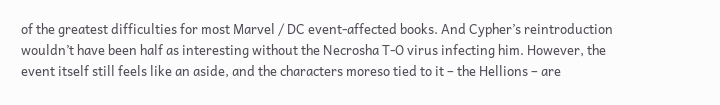of the greatest difficulties for most Marvel / DC event-affected books. And Cypher’s reintroduction wouldn’t have been half as interesting without the Necrosha T-O virus infecting him. However, the event itself still feels like an aside, and the characters moreso tied to it – the Hellions – are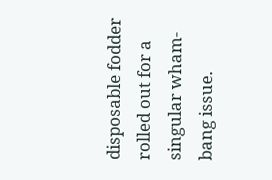disposable fodder rolled out for a singular wham-bang issue.